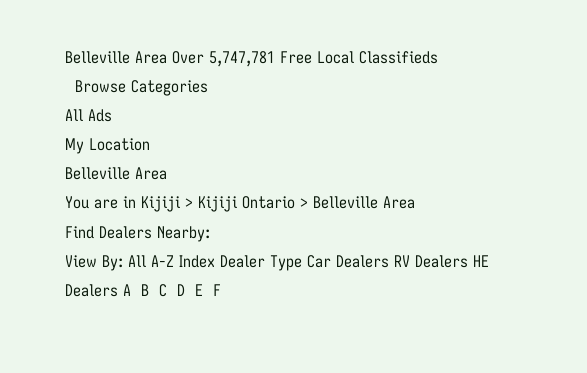Belleville Area Over 5,747,781 Free Local Classifieds
  Browse Categories
All Ads
My Location
Belleville Area
You are in Kijiji > Kijiji Ontario > Belleville Area
Find Dealers Nearby:
View By: All A-Z Index Dealer Type Car Dealers RV Dealers HE Dealers A  B  C  D  E  F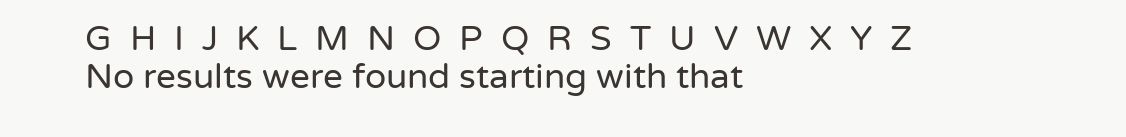G  H  I  J  K  L  M  N  O  P  Q  R  S  T  U  V  W  X  Y  Z
No results were found starting with that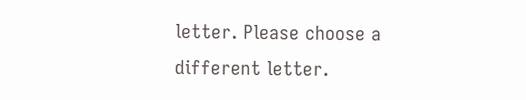letter. Please choose a different letter.